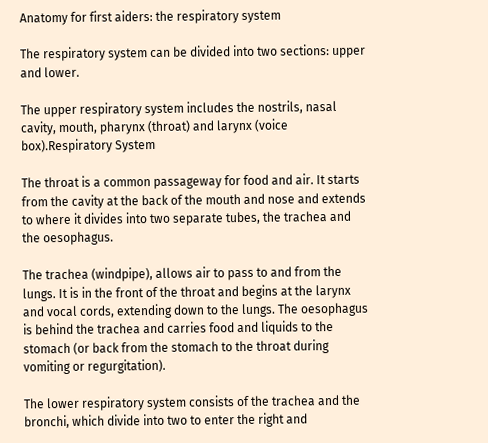Anatomy for first aiders: the respiratory system

The respiratory system can be divided into two sections: upper and lower.

The upper respiratory system includes the nostrils, nasal cavity, mouth, pharynx (throat) and larynx (voice box).Respiratory System

The throat is a common passageway for food and air. It starts from the cavity at the back of the mouth and nose and extends to where it divides into two separate tubes, the trachea and the oesophagus.

The trachea (windpipe), allows air to pass to and from the lungs. It is in the front of the throat and begins at the larynx and vocal cords, extending down to the lungs. The oesophagus is behind the trachea and carries food and liquids to the stomach (or back from the stomach to the throat during vomiting or regurgitation).

The lower respiratory system consists of the trachea and the bronchi, which divide into two to enter the right and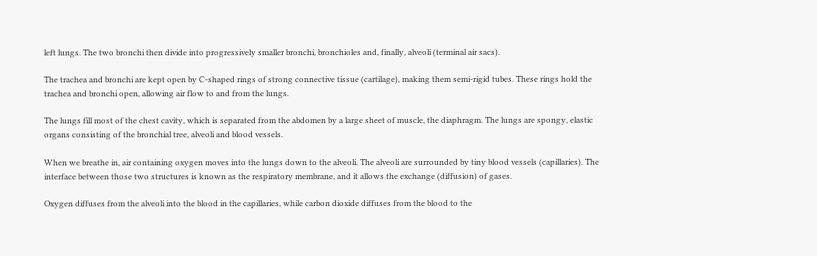left lungs. The two bronchi then divide into progressively smaller bronchi, bronchioles and, finally, alveoli (terminal air sacs).

The trachea and bronchi are kept open by C-shaped rings of strong connective tissue (cartilage), making them semi-rigid tubes. These rings hold the trachea and bronchi open, allowing air flow to and from the lungs.

The lungs fill most of the chest cavity, which is separated from the abdomen by a large sheet of muscle, the diaphragm. The lungs are spongy, elastic organs consisting of the bronchial tree, alveoli and blood vessels.

When we breathe in, air containing oxygen moves into the lungs down to the alveoli. The alveoli are surrounded by tiny blood vessels (capillaries). The interface between those two structures is known as the respiratory membrane, and it allows the exchange (diffusion) of gases.

Oxygen diffuses from the alveoli into the blood in the capillaries, while carbon dioxide diffuses from the blood to the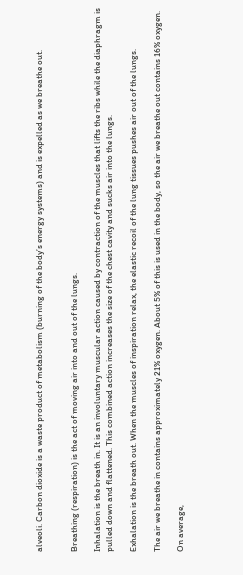alveoli. Carbon dioxide is a waste product of metabolism (burning of the body’s energy systems) and is expelled as we breathe out.


Breathing (respiration) is the act of moving air into and out of the lungs.

Inhalation is the breath in. It is an involuntary muscular action caused by contraction of the muscles that lifts the ribs while the diaphragm is pulled down and flattened. This combined action increases the size of the chest cavity and sucks air into the lungs.

Exhalation is the breath out. When the muscles of inspiration relax, the elastic recoil of the lung tissues pushes air out of the lungs.

The air we breathe in contains approximately 21% oxygen. About 5% of this is used in the body, so the air we breathe out contains 16% oxygen.

On average,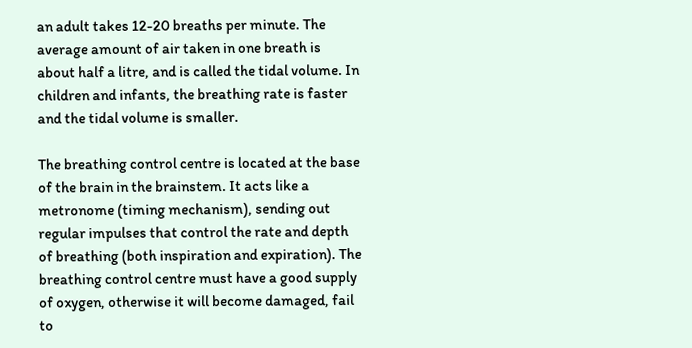an adult takes 12-20 breaths per minute. The average amount of air taken in one breath is about half a litre, and is called the tidal volume. In children and infants, the breathing rate is faster and the tidal volume is smaller.

The breathing control centre is located at the base of the brain in the brainstem. It acts like a metronome (timing mechanism), sending out regular impulses that control the rate and depth of breathing (both inspiration and expiration). The breathing control centre must have a good supply of oxygen, otherwise it will become damaged, fail to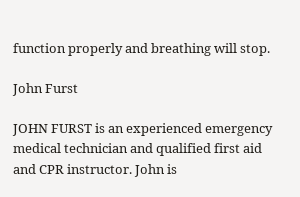function properly and breathing will stop.

John Furst

JOHN FURST is an experienced emergency medical technician and qualified first aid and CPR instructor. John is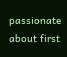passionate about first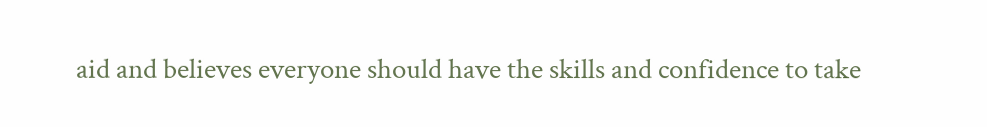aid and believes everyone should have the skills and confidence to take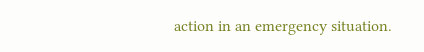action in an emergency situation.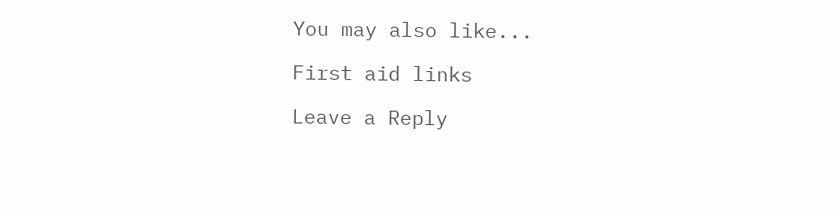You may also like...

First aid links

Leave a Reply